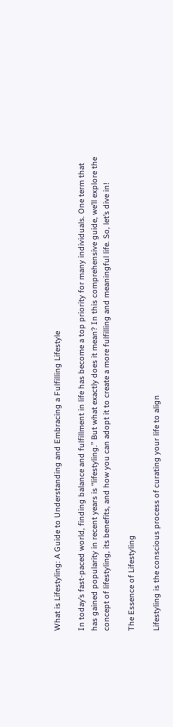What is Lifestyling: A Guide to Understanding and Embracing a Fulfilling Lifestyle

In today’s fast-paced world, finding balance and fulfillment in life has become a top priority for many individuals. One term that has gained popularity in recent years is “lifestyling.” But what exactly does it mean? In this comprehensive guide, we’ll explore the concept of lifestyling, its benefits, and how you can adopt it to create a more fulfilling and meaningful life. So, let’s dive in!

The Essence of Lifestyling

Lifestyling is the conscious process of curating your life to align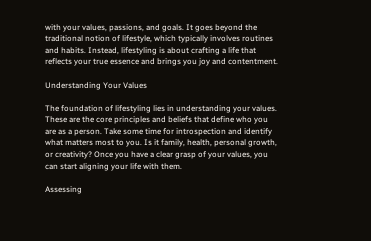with your values, passions, and goals. It goes beyond the traditional notion of lifestyle, which typically involves routines and habits. Instead, lifestyling is about crafting a life that reflects your true essence and brings you joy and contentment.

Understanding Your Values

The foundation of lifestyling lies in understanding your values. These are the core principles and beliefs that define who you are as a person. Take some time for introspection and identify what matters most to you. Is it family, health, personal growth, or creativity? Once you have a clear grasp of your values, you can start aligning your life with them.

Assessing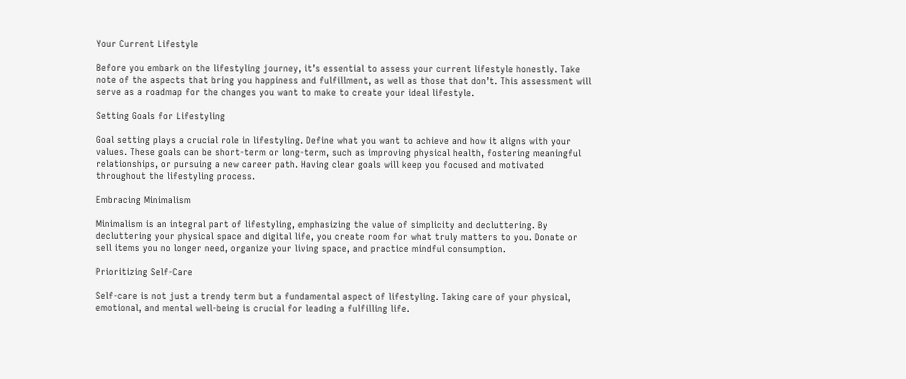Your Current Lifestyle

Before you embark on the lifestyling journey, it’s essential to assess your current lifestyle honestly. Take note of the aspects that bring you happiness and fulfillment, as well as those that don’t. This assessment will serve as a roadmap for the changes you want to make to create your ideal lifestyle.

Setting Goals for Lifestyling

Goal setting plays a crucial role in lifestyling. Define what you want to achieve and how it aligns with your values. These goals can be short-term or long-term, such as improving physical health, fostering meaningful relationships, or pursuing a new career path. Having clear goals will keep you focused and motivated throughout the lifestyling process.

Embracing Minimalism

Minimalism is an integral part of lifestyling, emphasizing the value of simplicity and decluttering. By decluttering your physical space and digital life, you create room for what truly matters to you. Donate or sell items you no longer need, organize your living space, and practice mindful consumption.

Prioritizing Self-Care

Self-care is not just a trendy term but a fundamental aspect of lifestyling. Taking care of your physical, emotional, and mental well-being is crucial for leading a fulfilling life.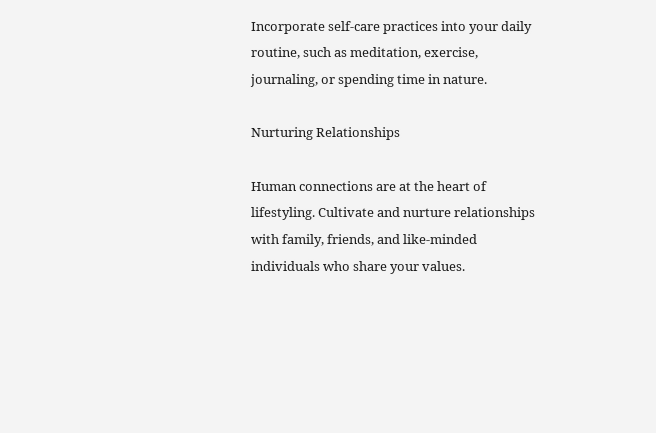Incorporate self-care practices into your daily routine, such as meditation, exercise, journaling, or spending time in nature.

Nurturing Relationships

Human connections are at the heart of lifestyling. Cultivate and nurture relationships with family, friends, and like-minded individuals who share your values.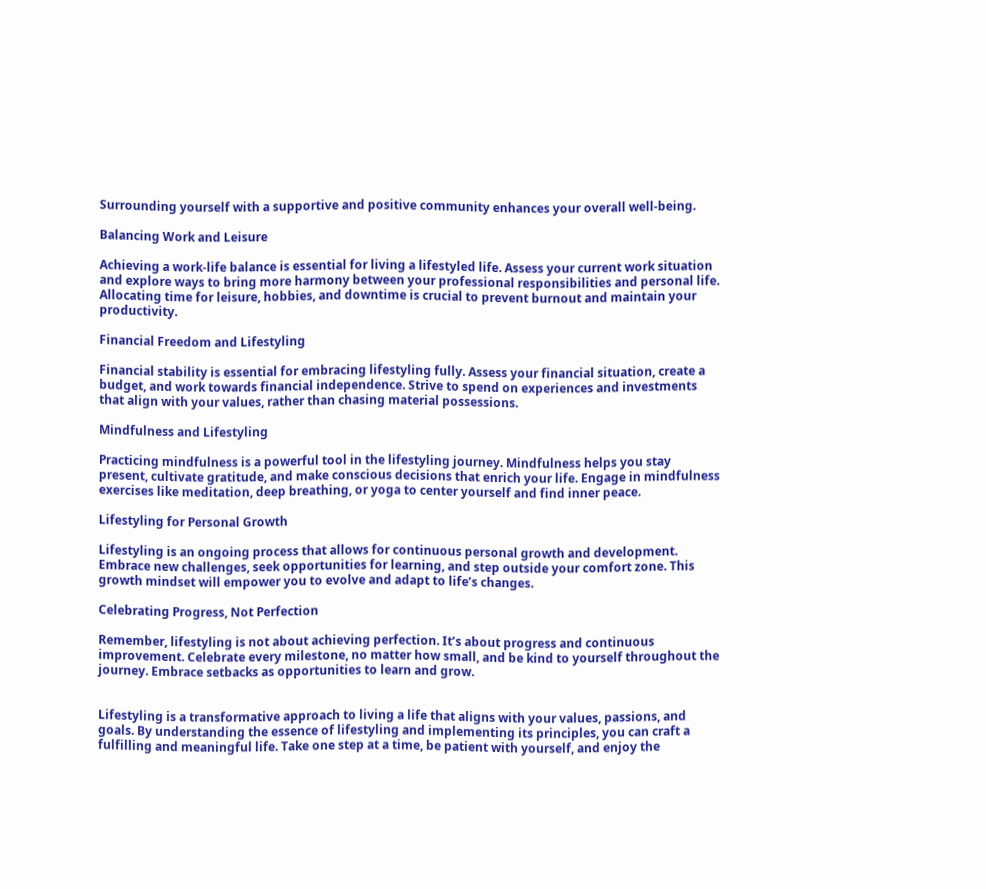Surrounding yourself with a supportive and positive community enhances your overall well-being.

Balancing Work and Leisure

Achieving a work-life balance is essential for living a lifestyled life. Assess your current work situation and explore ways to bring more harmony between your professional responsibilities and personal life. Allocating time for leisure, hobbies, and downtime is crucial to prevent burnout and maintain your productivity.

Financial Freedom and Lifestyling

Financial stability is essential for embracing lifestyling fully. Assess your financial situation, create a budget, and work towards financial independence. Strive to spend on experiences and investments that align with your values, rather than chasing material possessions.

Mindfulness and Lifestyling

Practicing mindfulness is a powerful tool in the lifestyling journey. Mindfulness helps you stay present, cultivate gratitude, and make conscious decisions that enrich your life. Engage in mindfulness exercises like meditation, deep breathing, or yoga to center yourself and find inner peace.

Lifestyling for Personal Growth

Lifestyling is an ongoing process that allows for continuous personal growth and development. Embrace new challenges, seek opportunities for learning, and step outside your comfort zone. This growth mindset will empower you to evolve and adapt to life’s changes.

Celebrating Progress, Not Perfection

Remember, lifestyling is not about achieving perfection. It’s about progress and continuous improvement. Celebrate every milestone, no matter how small, and be kind to yourself throughout the journey. Embrace setbacks as opportunities to learn and grow.


Lifestyling is a transformative approach to living a life that aligns with your values, passions, and goals. By understanding the essence of lifestyling and implementing its principles, you can craft a fulfilling and meaningful life. Take one step at a time, be patient with yourself, and enjoy the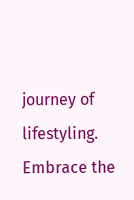journey of lifestyling. Embrace the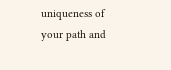uniqueness of your path and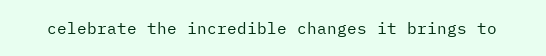celebrate the incredible changes it brings to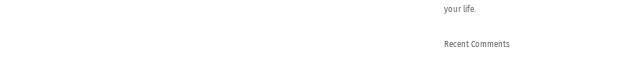your life.

Recent Comments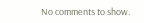No comments to show.